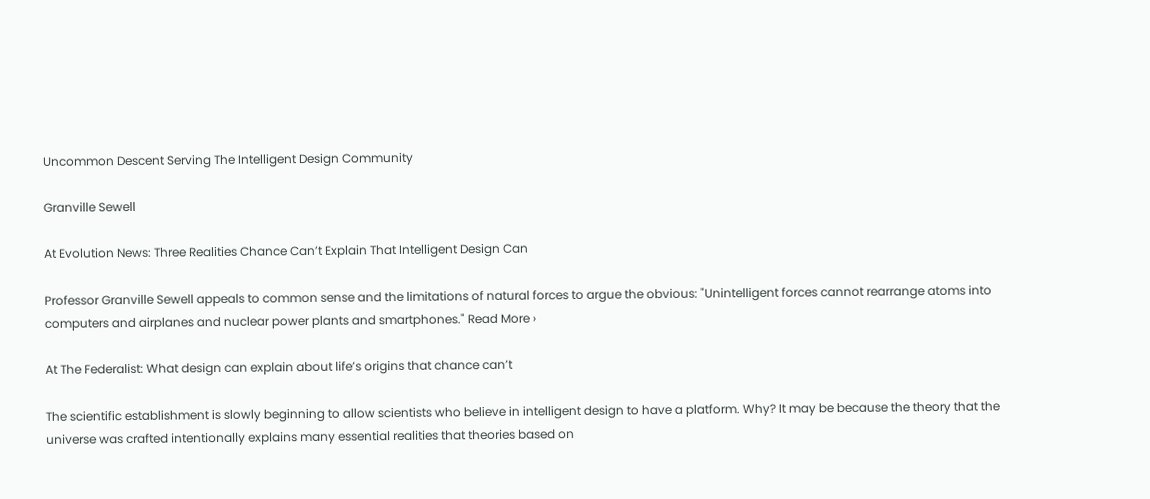Uncommon Descent Serving The Intelligent Design Community

Granville Sewell

At Evolution News: Three Realities Chance Can’t Explain That Intelligent Design Can

Professor Granville Sewell appeals to common sense and the limitations of natural forces to argue the obvious: "Unintelligent forces cannot rearrange atoms into computers and airplanes and nuclear power plants and smartphones." Read More ›

At The Federalist: What design can explain about life’s origins that chance can’t

The scientific establishment is slowly beginning to allow scientists who believe in intelligent design to have a platform. Why? It may be because the theory that the universe was crafted intentionally explains many essential realities that theories based on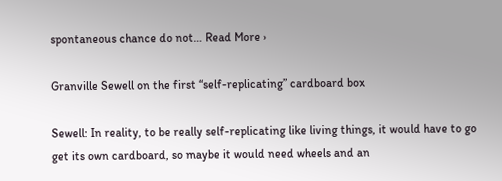spontaneous chance do not… Read More ›

Granville Sewell on the first “self-replicating” cardboard box

Sewell: In reality, to be really self-replicating like living things, it would have to go get its own cardboard, so maybe it would need wheels and an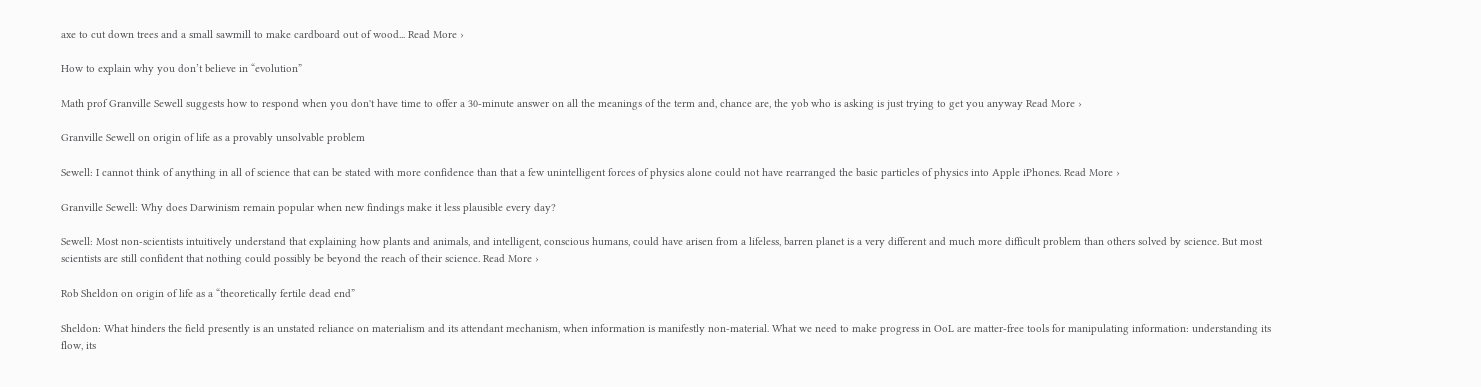axe to cut down trees and a small sawmill to make cardboard out of wood... Read More ›

How to explain why you don’t believe in “evolution”

Math prof Granville Sewell suggests how to respond when you don't have time to offer a 30-minute answer on all the meanings of the term and, chance are, the yob who is asking is just trying to get you anyway Read More ›

Granville Sewell on origin of life as a provably unsolvable problem

Sewell: I cannot think of anything in all of science that can be stated with more confidence than that a few unintelligent forces of physics alone could not have rearranged the basic particles of physics into Apple iPhones. Read More ›

Granville Sewell: Why does Darwinism remain popular when new findings make it less plausible every day?

Sewell: Most non-scientists intuitively understand that explaining how plants and animals, and intelligent, conscious humans, could have arisen from a lifeless, barren planet is a very different and much more difficult problem than others solved by science. But most scientists are still confident that nothing could possibly be beyond the reach of their science. Read More ›

Rob Sheldon on origin of life as a “theoretically fertile dead end”

Sheldon: What hinders the field presently is an unstated reliance on materialism and its attendant mechanism, when information is manifestly non-material. What we need to make progress in OoL are matter-free tools for manipulating information: understanding its flow, its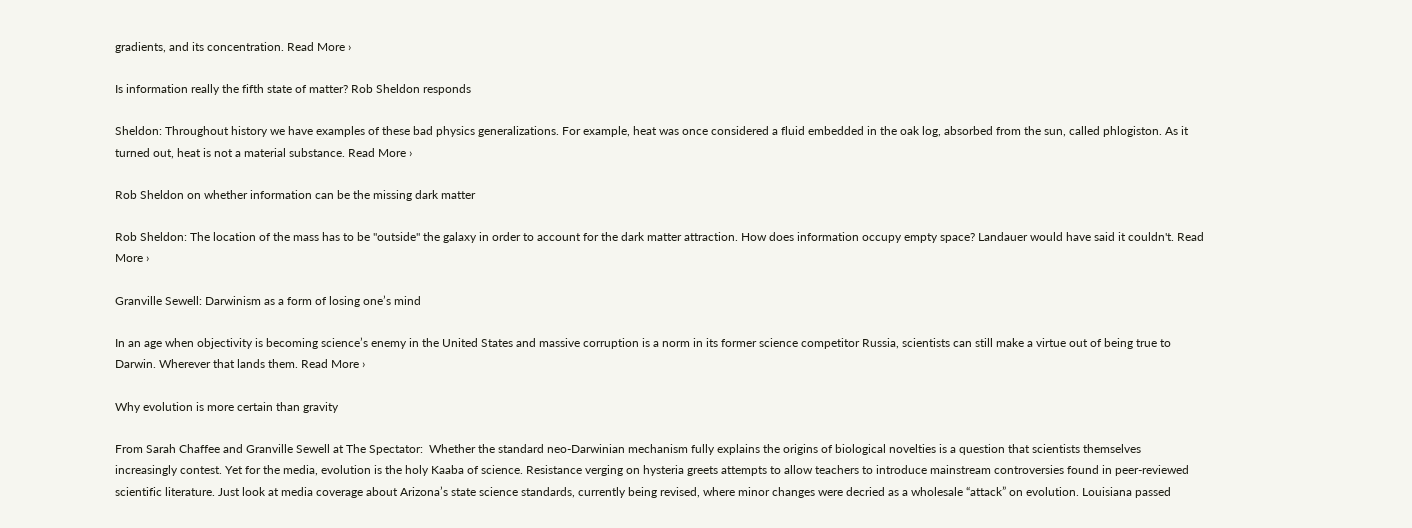gradients, and its concentration. Read More ›

Is information really the fifth state of matter? Rob Sheldon responds

Sheldon: Throughout history we have examples of these bad physics generalizations. For example, heat was once considered a fluid embedded in the oak log, absorbed from the sun, called phlogiston. As it turned out, heat is not a material substance. Read More ›

Rob Sheldon on whether information can be the missing dark matter

Rob Sheldon: The location of the mass has to be "outside" the galaxy in order to account for the dark matter attraction. How does information occupy empty space? Landauer would have said it couldn't. Read More ›

Granville Sewell: Darwinism as a form of losing one’s mind

In an age when objectivity is becoming science’s enemy in the United States and massive corruption is a norm in its former science competitor Russia, scientists can still make a virtue out of being true to Darwin. Wherever that lands them. Read More ›

Why evolution is more certain than gravity

From Sarah Chaffee and Granville Sewell at The Spectator:  Whether the standard neo-Darwinian mechanism fully explains the origins of biological novelties is a question that scientists themselves increasingly contest. Yet for the media, evolution is the holy Kaaba of science. Resistance verging on hysteria greets attempts to allow teachers to introduce mainstream controversies found in peer-reviewed scientific literature. Just look at media coverage about Arizona’s state science standards, currently being revised, where minor changes were decried as a wholesale “attack” on evolution. Louisiana passed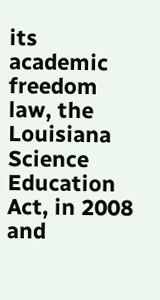its academic freedom law, the Louisiana Science Education Act, in 2008 and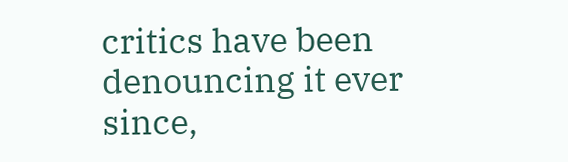critics have been denouncing it ever since,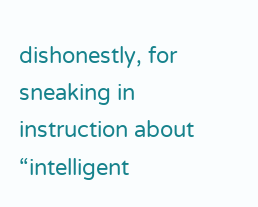dishonestly, for sneaking in instruction about “intelligent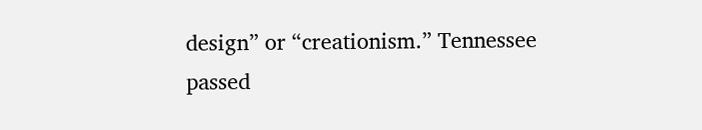design” or “creationism.” Tennessee passed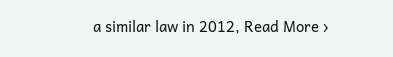a similar law in 2012, Read More ›